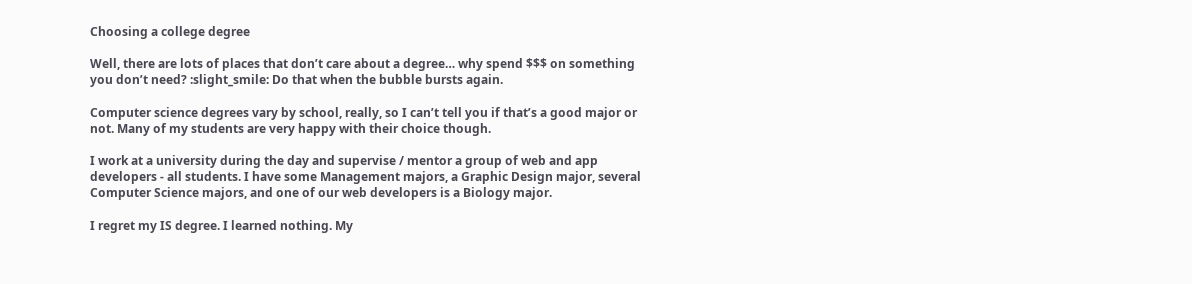Choosing a college degree

Well, there are lots of places that don’t care about a degree… why spend $$$ on something you don’t need? :slight_smile: Do that when the bubble bursts again.

Computer science degrees vary by school, really, so I can’t tell you if that’s a good major or not. Many of my students are very happy with their choice though.

I work at a university during the day and supervise / mentor a group of web and app developers - all students. I have some Management majors, a Graphic Design major, several Computer Science majors, and one of our web developers is a Biology major.

I regret my IS degree. I learned nothing. My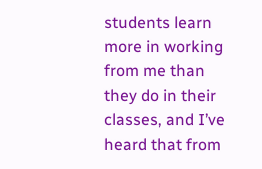students learn more in working from me than they do in their classes, and I’ve heard that from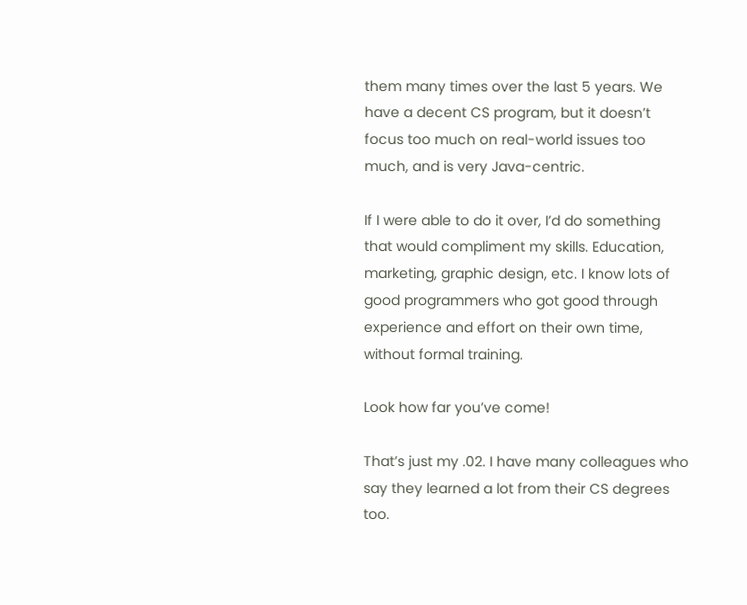them many times over the last 5 years. We have a decent CS program, but it doesn’t focus too much on real-world issues too much, and is very Java-centric.

If I were able to do it over, I’d do something that would compliment my skills. Education, marketing, graphic design, etc. I know lots of good programmers who got good through experience and effort on their own time, without formal training.

Look how far you’ve come!

That’s just my .02. I have many colleagues who say they learned a lot from their CS degrees too.